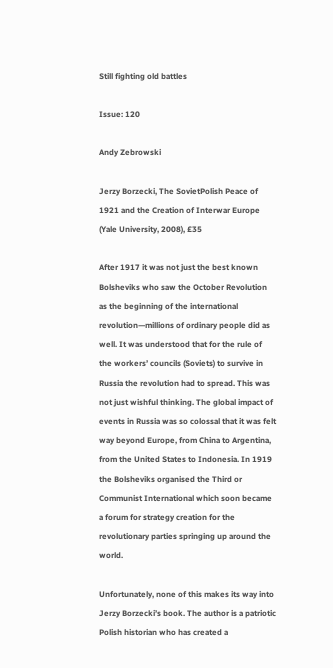Still fighting old battles

Issue: 120

Andy Zebrowski

Jerzy Borzecki, The SovietPolish Peace of 1921 and the Creation of Interwar Europe (Yale University, 2008), £35

After 1917 it was not just the best known Bolsheviks who saw the October Revolution as the beginning of the international revolution—millions of ordinary people did as well. It was understood that for the rule of the workers’ councils (Soviets) to survive in Russia the revolution had to spread. This was not just wishful thinking. The global impact of events in Russia was so colossal that it was felt way beyond Europe, from China to Argentina, from the United States to Indonesia. In 1919 the Bolsheviks organised the Third or Communist International which soon became a forum for strategy creation for the revolutionary parties springing up around the world.

Unfortunately, none of this makes its way into Jerzy Borzecki’s book. The author is a patriotic Polish historian who has created a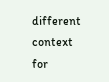different context for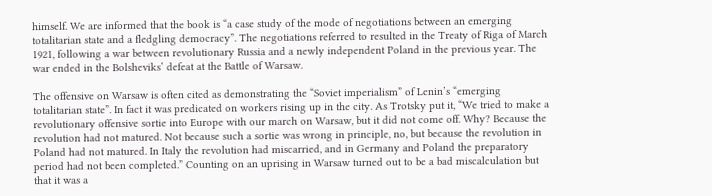himself. We are informed that the book is “a case study of the mode of negotiations between an emerging totalitarian state and a fledgling democracy”. The negotiations referred to resulted in the Treaty of Riga of March 1921, following a war between revolutionary Russia and a newly independent Poland in the previous year. The war ended in the Bolsheviks’ defeat at the Battle of Warsaw.

The offensive on Warsaw is often cited as demonstrating the “Soviet imperialism” of Lenin’s “emerging totalitarian state”. In fact it was predicated on workers rising up in the city. As Trotsky put it, “We tried to make a revolutionary offensive sortie into Europe with our march on Warsaw, but it did not come off. Why? Because the revolution had not matured. Not because such a sortie was wrong in principle, no, but because the revolution in Poland had not matured. In Italy the revolution had miscarried, and in Germany and Poland the preparatory period had not been completed.” Counting on an uprising in Warsaw turned out to be a bad miscalculation but that it was a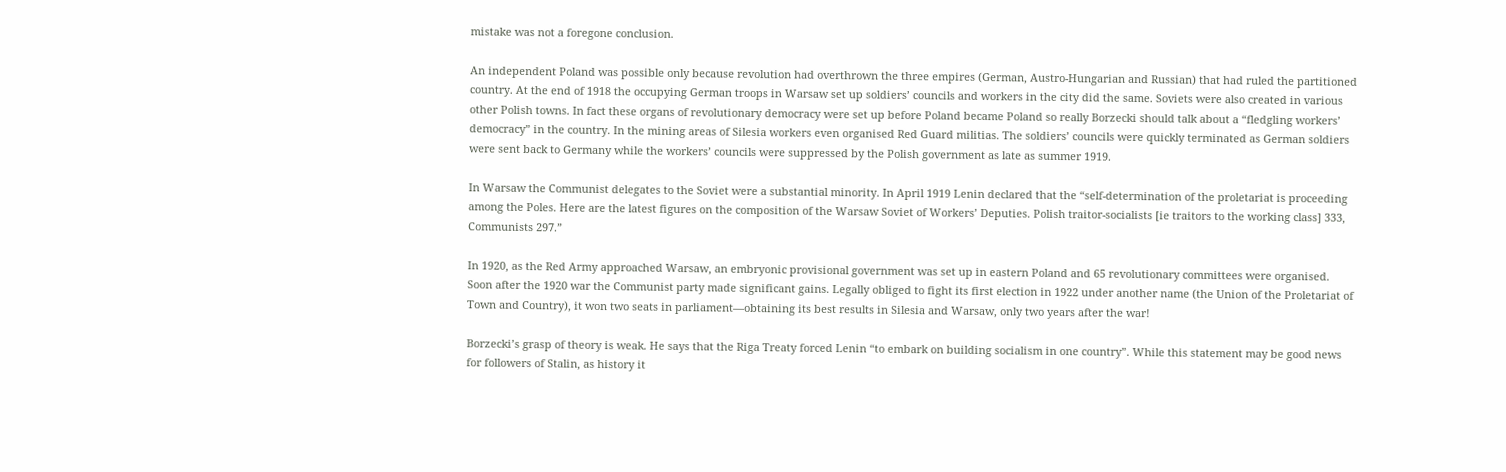mistake was not a foregone conclusion.

An independent Poland was possible only because revolution had overthrown the three empires (German, Austro-Hungarian and Russian) that had ruled the partitioned country. At the end of 1918 the occupying German troops in Warsaw set up soldiers’ councils and workers in the city did the same. Soviets were also created in various other Polish towns. In fact these organs of revolutionary democracy were set up before Poland became Poland so really Borzecki should talk about a “fledgling workers’ democracy” in the country. In the mining areas of Silesia workers even organised Red Guard militias. The soldiers’ councils were quickly terminated as German soldiers were sent back to Germany while the workers’ councils were suppressed by the Polish government as late as summer 1919.

In Warsaw the Communist delegates to the Soviet were a substantial minority. In April 1919 Lenin declared that the “self-determination of the proletariat is proceeding among the Poles. Here are the latest figures on the composition of the Warsaw Soviet of Workers’ Deputies. Polish traitor-socialists [ie traitors to the working class] 333, Communists 297.”

In 1920, as the Red Army approached Warsaw, an embryonic provisional government was set up in eastern Poland and 65 revolutionary committees were organised. Soon after the 1920 war the Communist party made significant gains. Legally obliged to fight its first election in 1922 under another name (the Union of the Proletariat of Town and Country), it won two seats in parliament—obtaining its best results in Silesia and Warsaw, only two years after the war!

Borzecki’s grasp of theory is weak. He says that the Riga Treaty forced Lenin “to embark on building socialism in one country”. While this statement may be good news for followers of Stalin, as history it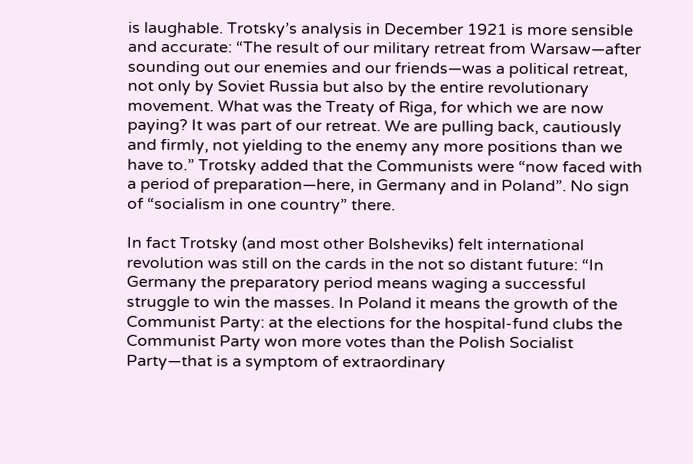is laughable. Trotsky’s analysis in December 1921 is more sensible and accurate: “The result of our military retreat from Warsaw—after sounding out our enemies and our friends—was a political retreat, not only by Soviet Russia but also by the entire revolutionary movement. What was the Treaty of Riga, for which we are now paying? It was part of our retreat. We are pulling back, cautiously and firmly, not yielding to the enemy any more positions than we have to.” Trotsky added that the Communists were “now faced with a period of preparation—here, in Germany and in Poland”. No sign of “socialism in one country” there.

In fact Trotsky (and most other Bolsheviks) felt international revolution was still on the cards in the not so distant future: “In Germany the preparatory period means waging a successful struggle to win the masses. In Poland it means the growth of the Communist Party: at the elections for the hospital-fund clubs the Communist Party won more votes than the Polish Socialist Party—that is a symptom of extraordinary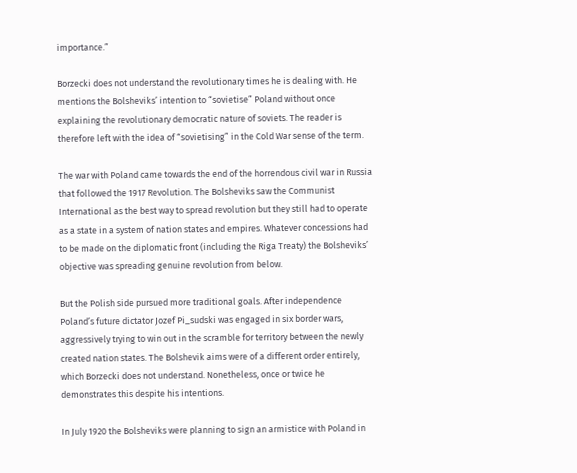importance.”

Borzecki does not understand the revolutionary times he is dealing with. He mentions the Bolsheviks’ intention to “sovietise” Poland without once explaining the revolutionary democratic nature of soviets. The reader is therefore left with the idea of “sovietising” in the Cold War sense of the term.

The war with Poland came towards the end of the horrendous civil war in Russia that followed the 1917 Revolution. The Bolsheviks saw the Communist International as the best way to spread revolution but they still had to operate as a state in a system of nation states and empires. Whatever concessions had to be made on the diplomatic front (including the Riga Treaty) the Bolsheviks’ objective was spreading genuine revolution from below.

But the Polish side pursued more traditional goals. After independence Poland’s future dictator Jozef Pi_sudski was engaged in six border wars, aggressively trying to win out in the scramble for territory between the newly created nation states. The Bolshevik aims were of a different order entirely, which Borzecki does not understand. Nonetheless, once or twice he demonstrates this despite his intentions.

In July 1920 the Bolsheviks were planning to sign an armistice with Poland in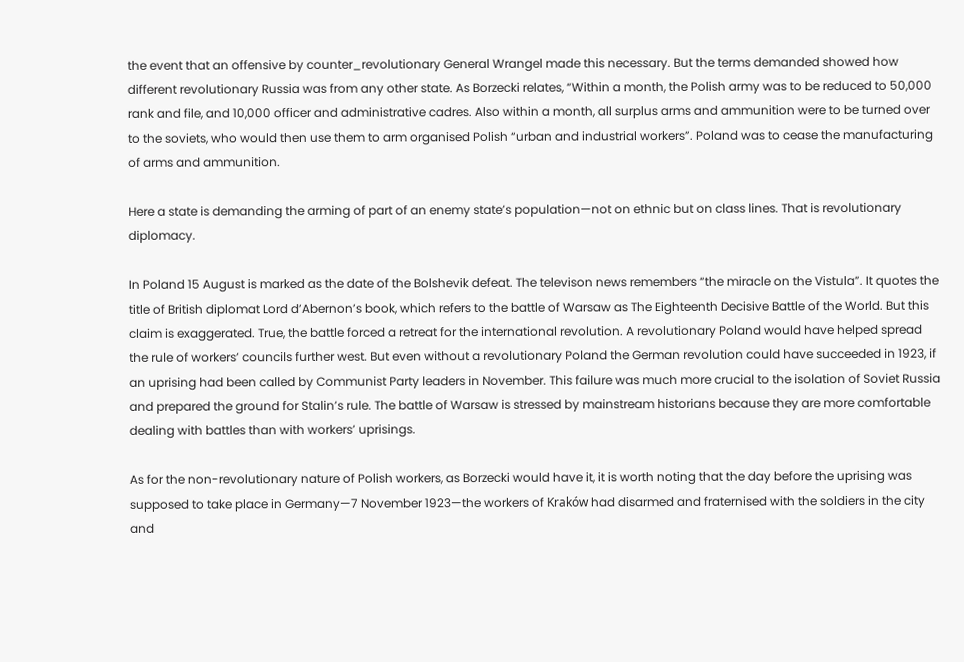the event that an offensive by counter_revolutionary General Wrangel made this necessary. But the terms demanded showed how different revolutionary Russia was from any other state. As Borzecki relates, “Within a month, the Polish army was to be reduced to 50,000 rank and file, and 10,000 officer and administrative cadres. Also within a month, all surplus arms and ammunition were to be turned over to the soviets, who would then use them to arm organised Polish “urban and industrial workers”. Poland was to cease the manufacturing of arms and ammunition.

Here a state is demanding the arming of part of an enemy state’s population—not on ethnic but on class lines. That is revolutionary diplomacy.

In Poland 15 August is marked as the date of the Bolshevik defeat. The televison news remembers “the miracle on the Vistula”. It quotes the title of British diplomat Lord d’Abernon’s book, which refers to the battle of Warsaw as The Eighteenth Decisive Battle of the World. But this claim is exaggerated. True, the battle forced a retreat for the international revolution. A revolutionary Poland would have helped spread the rule of workers’ councils further west. But even without a revolutionary Poland the German revolution could have succeeded in 1923, if an uprising had been called by Communist Party leaders in November. This failure was much more crucial to the isolation of Soviet Russia and prepared the ground for Stalin’s rule. The battle of Warsaw is stressed by mainstream historians because they are more comfortable dealing with battles than with workers’ uprisings.

As for the non-revolutionary nature of Polish workers, as Borzecki would have it, it is worth noting that the day before the uprising was supposed to take place in Germany—7 November 1923—the workers of Kraków had disarmed and fraternised with the soldiers in the city and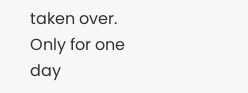taken over. Only for one day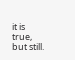it is true, but still.